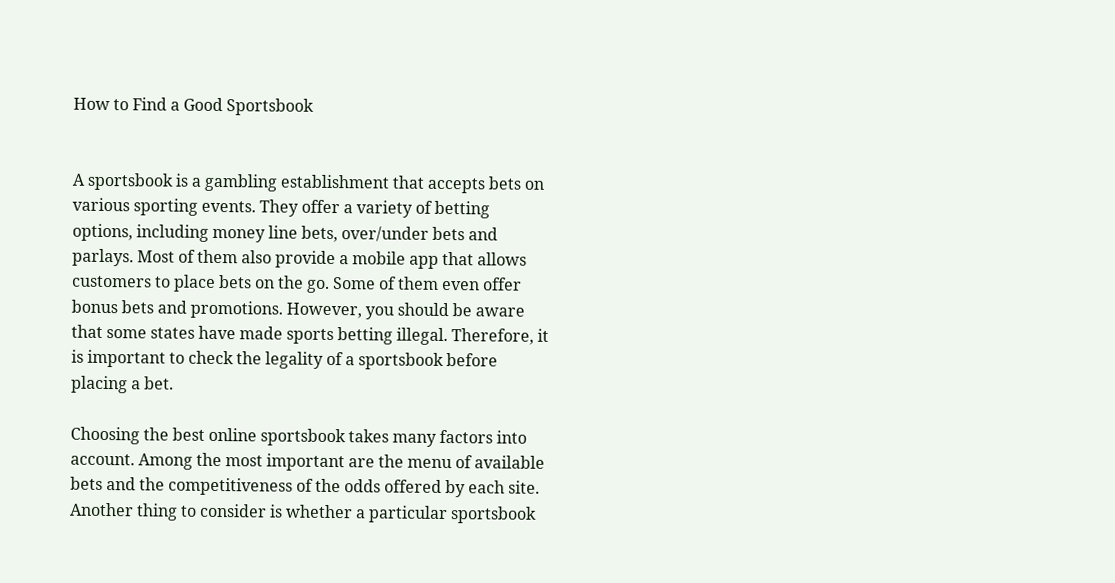How to Find a Good Sportsbook


A sportsbook is a gambling establishment that accepts bets on various sporting events. They offer a variety of betting options, including money line bets, over/under bets and parlays. Most of them also provide a mobile app that allows customers to place bets on the go. Some of them even offer bonus bets and promotions. However, you should be aware that some states have made sports betting illegal. Therefore, it is important to check the legality of a sportsbook before placing a bet.

Choosing the best online sportsbook takes many factors into account. Among the most important are the menu of available bets and the competitiveness of the odds offered by each site. Another thing to consider is whether a particular sportsbook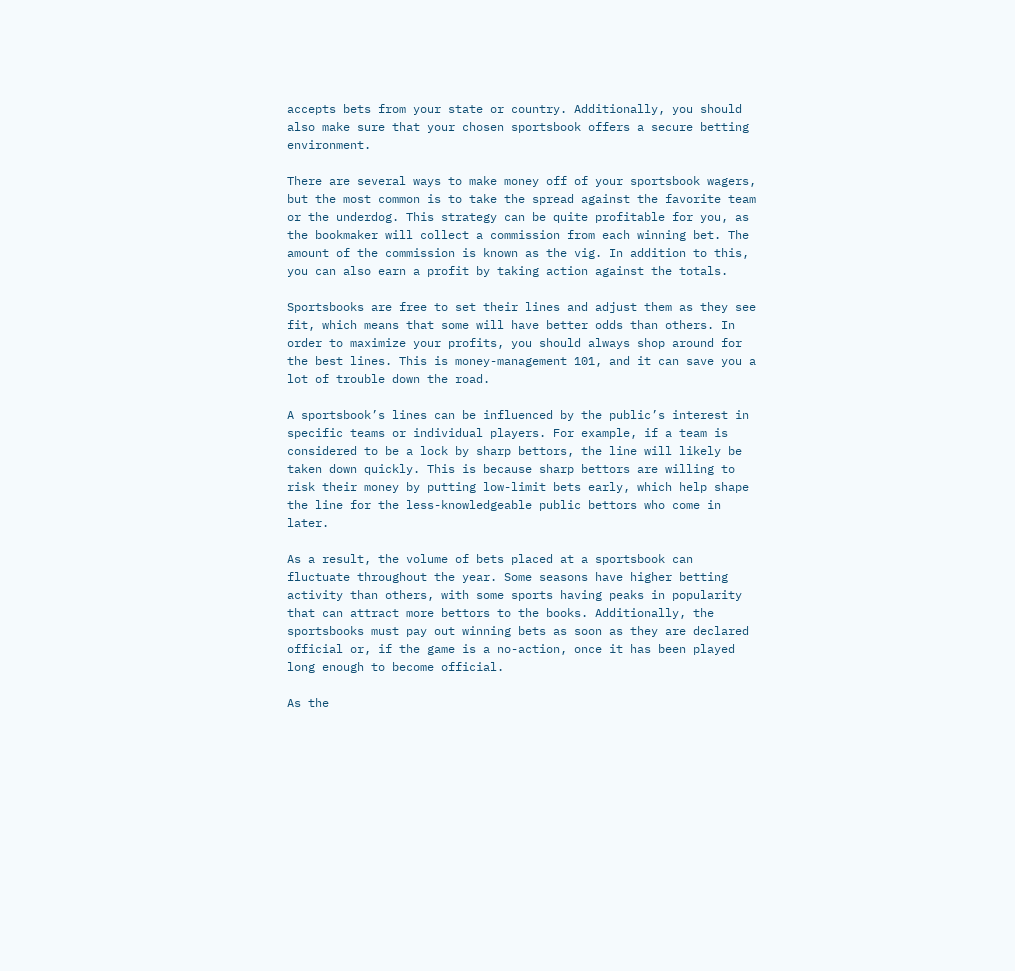accepts bets from your state or country. Additionally, you should also make sure that your chosen sportsbook offers a secure betting environment.

There are several ways to make money off of your sportsbook wagers, but the most common is to take the spread against the favorite team or the underdog. This strategy can be quite profitable for you, as the bookmaker will collect a commission from each winning bet. The amount of the commission is known as the vig. In addition to this, you can also earn a profit by taking action against the totals.

Sportsbooks are free to set their lines and adjust them as they see fit, which means that some will have better odds than others. In order to maximize your profits, you should always shop around for the best lines. This is money-management 101, and it can save you a lot of trouble down the road.

A sportsbook’s lines can be influenced by the public’s interest in specific teams or individual players. For example, if a team is considered to be a lock by sharp bettors, the line will likely be taken down quickly. This is because sharp bettors are willing to risk their money by putting low-limit bets early, which help shape the line for the less-knowledgeable public bettors who come in later.

As a result, the volume of bets placed at a sportsbook can fluctuate throughout the year. Some seasons have higher betting activity than others, with some sports having peaks in popularity that can attract more bettors to the books. Additionally, the sportsbooks must pay out winning bets as soon as they are declared official or, if the game is a no-action, once it has been played long enough to become official.

As the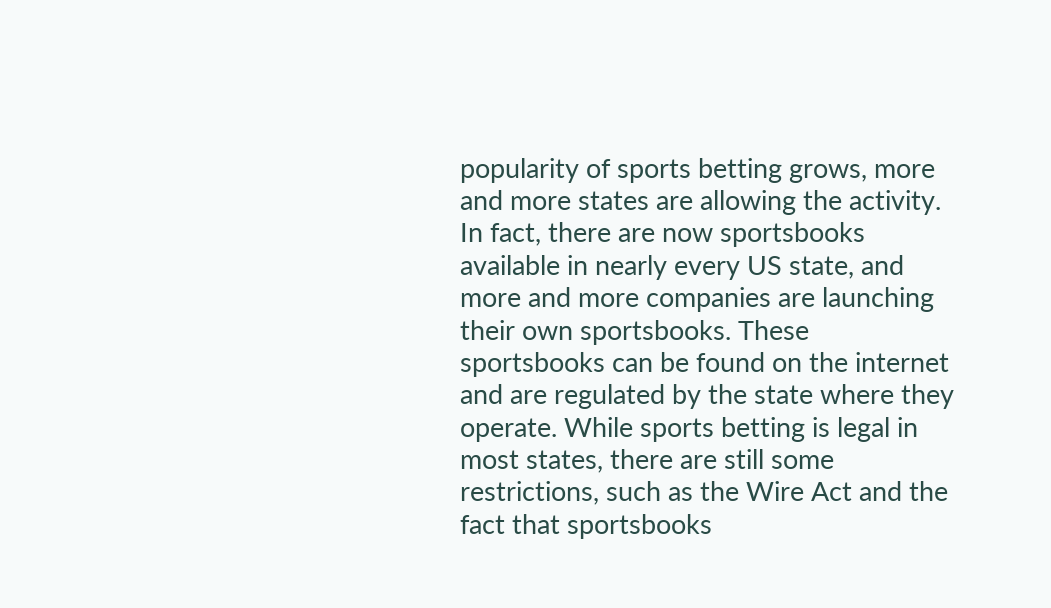popularity of sports betting grows, more and more states are allowing the activity. In fact, there are now sportsbooks available in nearly every US state, and more and more companies are launching their own sportsbooks. These sportsbooks can be found on the internet and are regulated by the state where they operate. While sports betting is legal in most states, there are still some restrictions, such as the Wire Act and the fact that sportsbooks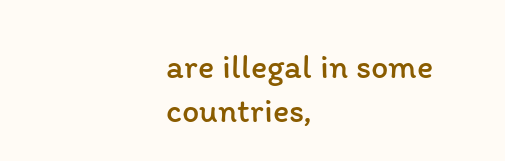are illegal in some countries,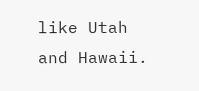like Utah and Hawaii.